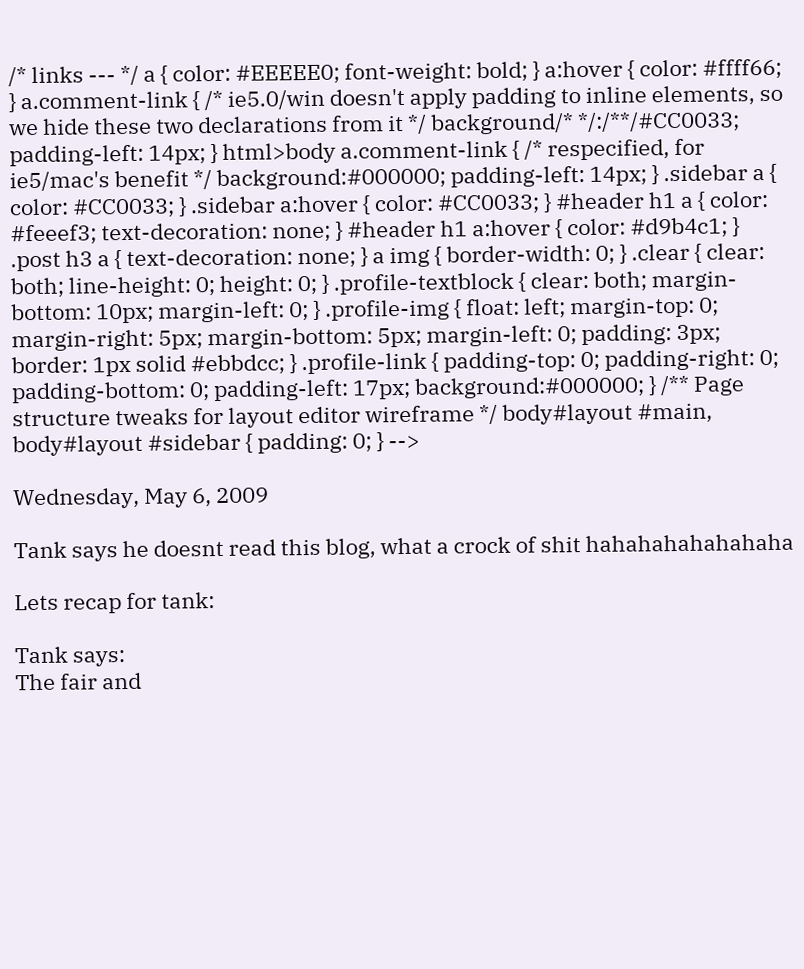/* links --- */ a { color: #EEEEE0; font-weight: bold; } a:hover { color: #ffff66; } a.comment-link { /* ie5.0/win doesn't apply padding to inline elements, so we hide these two declarations from it */ background/* */:/**/#CC0033; padding-left: 14px; } html>body a.comment-link { /* respecified, for ie5/mac's benefit */ background:#000000; padding-left: 14px; } .sidebar a { color: #CC0033; } .sidebar a:hover { color: #CC0033; } #header h1 a { color: #feeef3; text-decoration: none; } #header h1 a:hover { color: #d9b4c1; } .post h3 a { text-decoration: none; } a img { border-width: 0; } .clear { clear: both; line-height: 0; height: 0; } .profile-textblock { clear: both; margin-bottom: 10px; margin-left: 0; } .profile-img { float: left; margin-top: 0; margin-right: 5px; margin-bottom: 5px; margin-left: 0; padding: 3px; border: 1px solid #ebbdcc; } .profile-link { padding-top: 0; padding-right: 0; padding-bottom: 0; padding-left: 17px; background:#000000; } /** Page structure tweaks for layout editor wireframe */ body#layout #main, body#layout #sidebar { padding: 0; } -->

Wednesday, May 6, 2009

Tank says he doesnt read this blog, what a crock of shit hahahahahahahaha

Lets recap for tank:

Tank says:
The fair and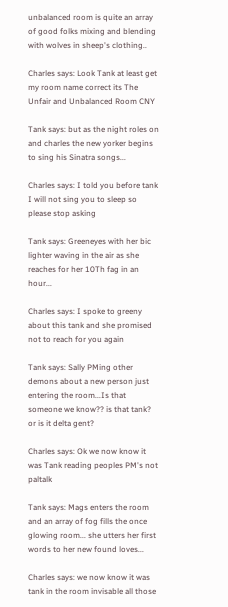unbalanced room is quite an array of good folks mixing and blending with wolves in sheep's clothing..

Charles says: Look Tank at least get my room name correct its The Unfair and Unbalanced Room CNY

Tank says: but as the night roles on and charles the new yorker begins to sing his Sinatra songs...

Charles says: I told you before tank I will not sing you to sleep so please stop asking

Tank says: Greeneyes with her bic lighter waving in the air as she reaches for her 10Th fag in an hour...

Charles says: I spoke to greeny about this tank and she promised not to reach for you again

Tank says: Sally PMing other demons about a new person just entering the room...Is that someone we know?? is that tank? or is it delta gent?

Charles says: Ok we now know it was Tank reading peoples PM's not paltalk

Tank says: Mags enters the room and an array of fog fills the once glowing room... she utters her first words to her new found loves...

Charles says: we now know it was tank in the room invisable all those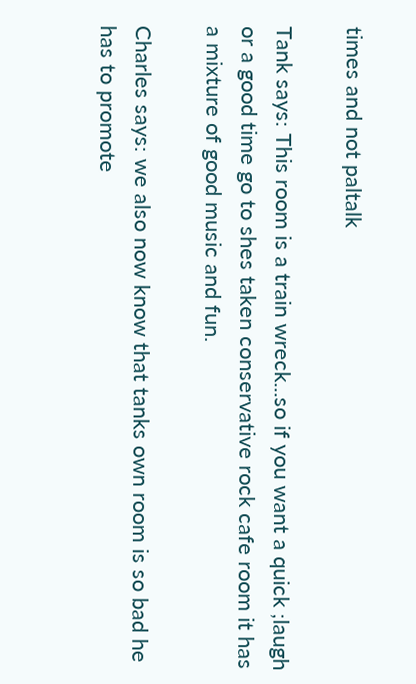times and not paltalk

Tank says: This room is a train wreck...so if you want a quick ;laugh or a good time go to shes taken conservative rock cafe room it has a mixture of good music and fun.

Charles says: we also now know that tanks own room is so bad he has to promote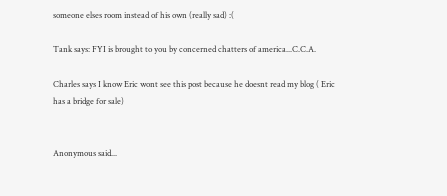someone elses room instead of his own (really sad) :(

Tank says: FYI is brought to you by concerned chatters of america...C.C.A.

Charles says I know Eric wont see this post because he doesnt read my blog ( Eric has a bridge for sale)


Anonymous said...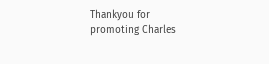Thankyou for promoting Charles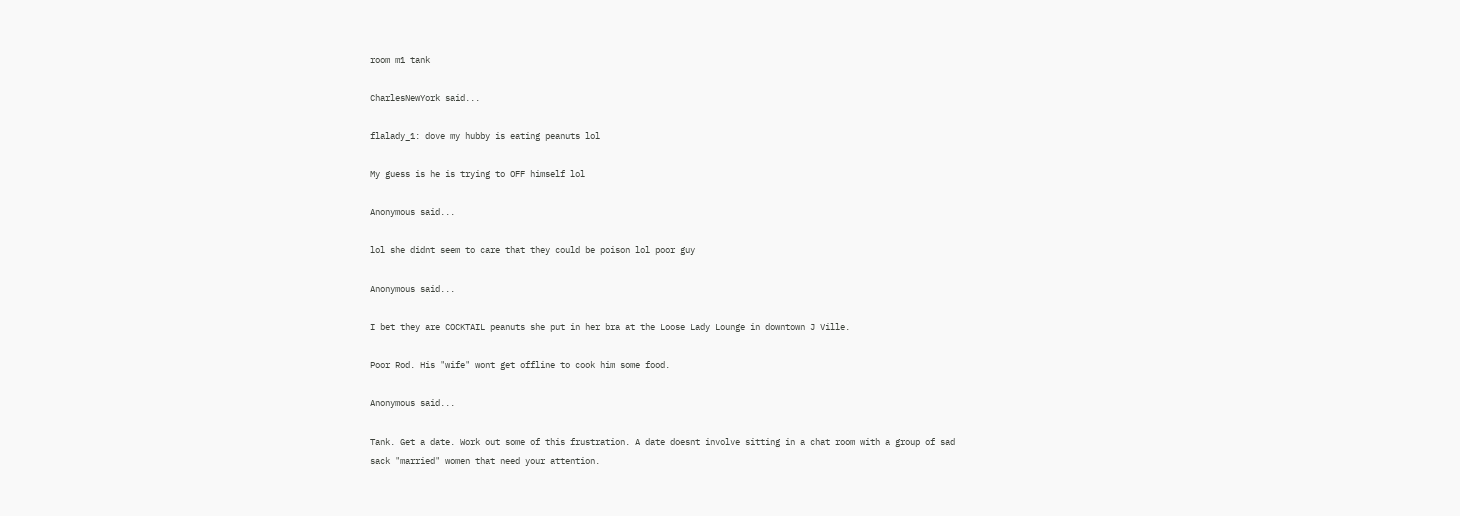room m1 tank

CharlesNewYork said...

flalady_1: dove my hubby is eating peanuts lol

My guess is he is trying to OFF himself lol

Anonymous said...

lol she didnt seem to care that they could be poison lol poor guy

Anonymous said...

I bet they are COCKTAIL peanuts she put in her bra at the Loose Lady Lounge in downtown J Ville.

Poor Rod. His "wife" wont get offline to cook him some food.

Anonymous said...

Tank. Get a date. Work out some of this frustration. A date doesnt involve sitting in a chat room with a group of sad sack "married" women that need your attention.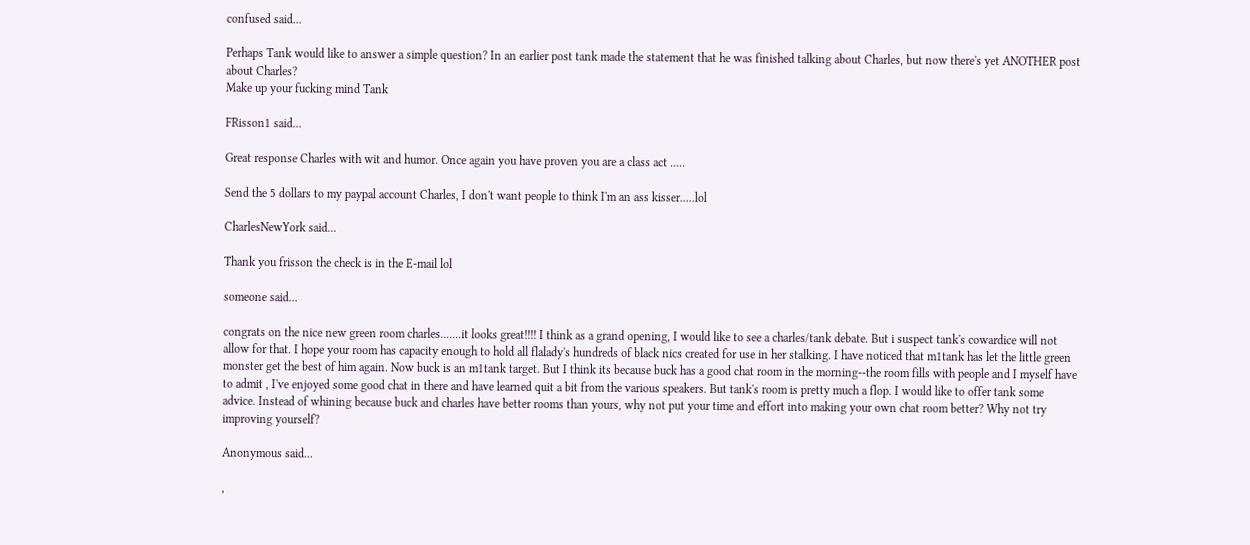confused said...

Perhaps Tank would like to answer a simple question? In an earlier post tank made the statement that he was finished talking about Charles, but now there's yet ANOTHER post about Charles?
Make up your fucking mind Tank

FRisson1 said...

Great response Charles with wit and humor. Once again you have proven you are a class act .....

Send the 5 dollars to my paypal account Charles, I don't want people to think I'm an ass kisser.....lol

CharlesNewYork said...

Thank you frisson the check is in the E-mail lol

someone said...

congrats on the nice new green room charles.......it looks great!!!! I think as a grand opening, I would like to see a charles/tank debate. But i suspect tank's cowardice will not allow for that. I hope your room has capacity enough to hold all flalady's hundreds of black nics created for use in her stalking. I have noticed that m1tank has let the little green monster get the best of him again. Now buck is an m1tank target. But I think its because buck has a good chat room in the morning--the room fills with people and I myself have to admit , I've enjoyed some good chat in there and have learned quit a bit from the various speakers. But tank's room is pretty much a flop. I would like to offer tank some advice. Instead of whining because buck and charles have better rooms than yours, why not put your time and effort into making your own chat room better? Why not try improving yourself?

Anonymous said...

,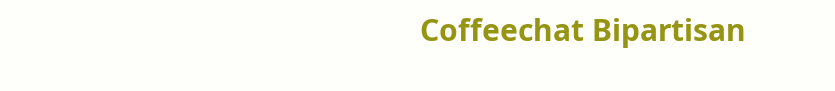Coffeechat Bipartisan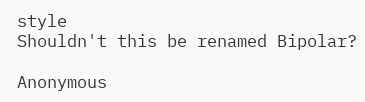style
Shouldn't this be renamed Bipolar?

Anonymous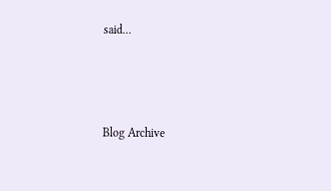said...



Blog Archive